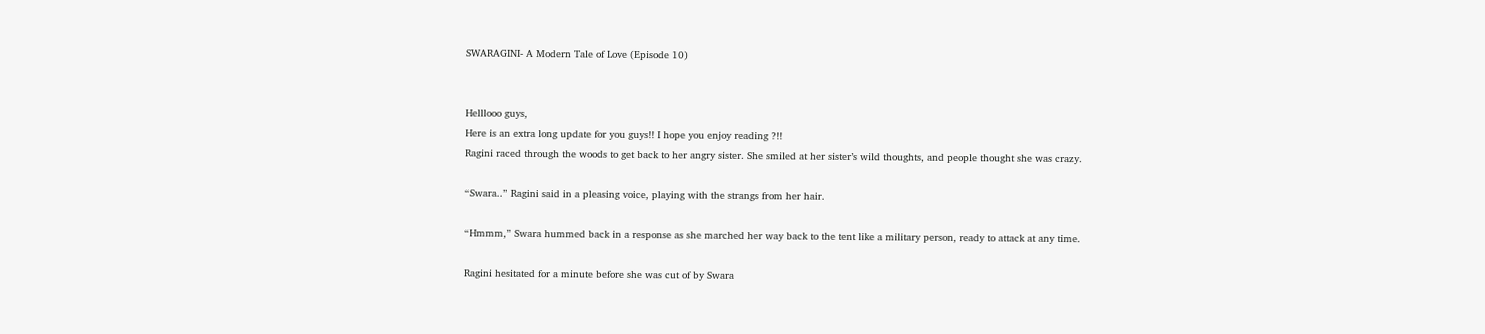SWARAGINI- A Modern Tale of Love (Episode 10)


Helllooo guys,
Here is an extra long update for you guys!! I hope you enjoy reading ?!!
Ragini raced through the woods to get back to her angry sister. She smiled at her sister’s wild thoughts, and people thought she was crazy.

“Swara..” Ragini said in a pleasing voice, playing with the strangs from her hair.

“Hmmm,” Swara hummed back in a response as she marched her way back to the tent like a military person, ready to attack at any time.

Ragini hesitated for a minute before she was cut of by Swara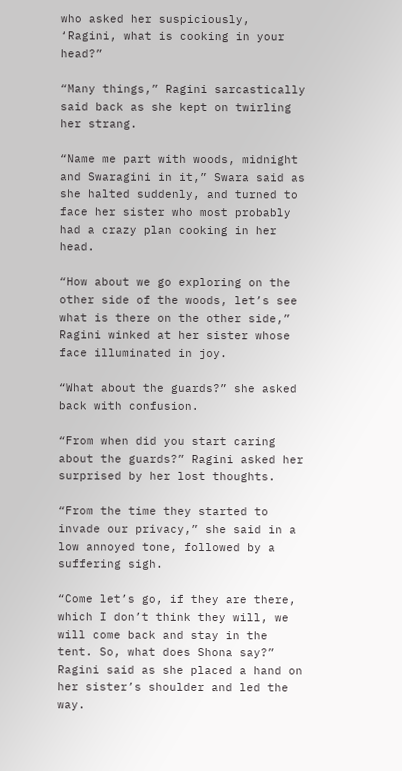who asked her suspiciously, ‘Ragini, what is cooking in your head?”

“Many things,” Ragini sarcastically said back as she kept on twirling her strang.

“Name me part with woods, midnight and Swaragini in it,” Swara said as she halted suddenly, and turned to face her sister who most probably had a crazy plan cooking in her head.

“How about we go exploring on the other side of the woods, let’s see what is there on the other side,” Ragini winked at her sister whose face illuminated in joy.

“What about the guards?” she asked back with confusion.

“From when did you start caring about the guards?” Ragini asked her surprised by her lost thoughts.

“From the time they started to invade our privacy,” she said in a low annoyed tone, followed by a suffering sigh.

“Come let’s go, if they are there, which I don’t think they will, we will come back and stay in the tent. So, what does Shona say?” Ragini said as she placed a hand on her sister’s shoulder and led the way.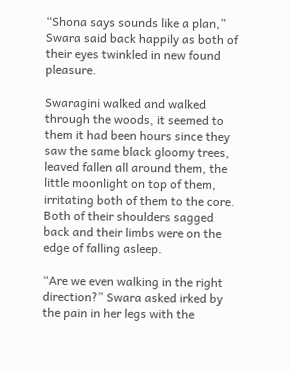“Shona says sounds like a plan,” Swara said back happily as both of their eyes twinkled in new found pleasure.

Swaragini walked and walked through the woods, it seemed to them it had been hours since they saw the same black gloomy trees, leaved fallen all around them, the little moonlight on top of them, irritating both of them to the core. Both of their shoulders sagged back and their limbs were on the edge of falling asleep.

“Are we even walking in the right direction?” Swara asked irked by the pain in her legs with the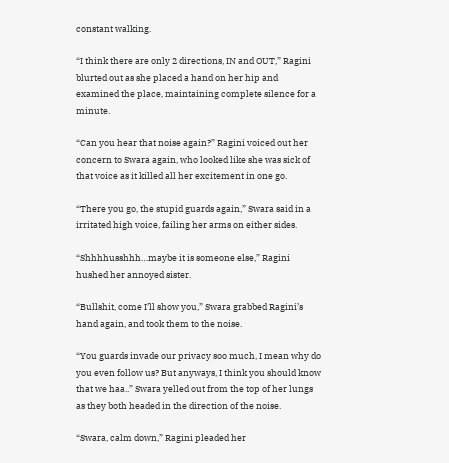constant walking.

“I think there are only 2 directions, IN and OUT,” Ragini blurted out as she placed a hand on her hip and examined the place, maintaining complete silence for a minute.

“Can you hear that noise again?” Ragini voiced out her concern to Swara again, who looked like she was sick of that voice as it killed all her excitement in one go.

“There you go, the stupid guards again,” Swara said in a irritated high voice, failing her arms on either sides.

“Shhhhusshhh…maybe it is someone else,” Ragini hushed her annoyed sister.

“Bullshit, come I’ll show you,” Swara grabbed Ragini’s hand again, and took them to the noise.

“You guards invade our privacy soo much, I mean why do you even follow us? But anyways, I think you should know that we haa..” Swara yelled out from the top of her lungs as they both headed in the direction of the noise.

“Swara, calm down,” Ragini pleaded her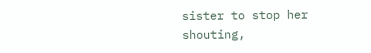sister to stop her shouting,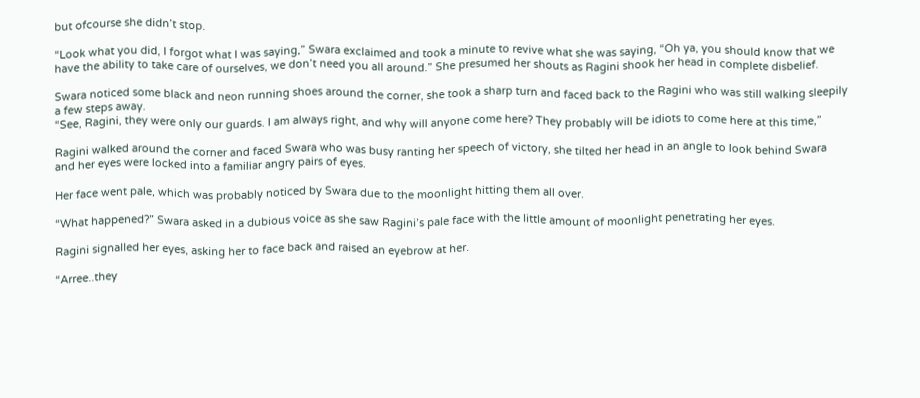but ofcourse she didn’t stop.

“Look what you did, I forgot what I was saying,” Swara exclaimed and took a minute to revive what she was saying, “Oh ya, you should know that we have the ability to take care of ourselves, we don’t need you all around.” She presumed her shouts as Ragini shook her head in complete disbelief.

Swara noticed some black and neon running shoes around the corner, she took a sharp turn and faced back to the Ragini who was still walking sleepily a few steps away.
“See, Ragini, they were only our guards. I am always right, and why will anyone come here? They probably will be idiots to come here at this time,”

Ragini walked around the corner and faced Swara who was busy ranting her speech of victory, she tilted her head in an angle to look behind Swara and her eyes were locked into a familiar angry pairs of eyes.

Her face went pale, which was probably noticed by Swara due to the moonlight hitting them all over.

“What happened?” Swara asked in a dubious voice as she saw Ragini’s pale face with the little amount of moonlight penetrating her eyes.

Ragini signalled her eyes, asking her to face back and raised an eyebrow at her.

“Arree..they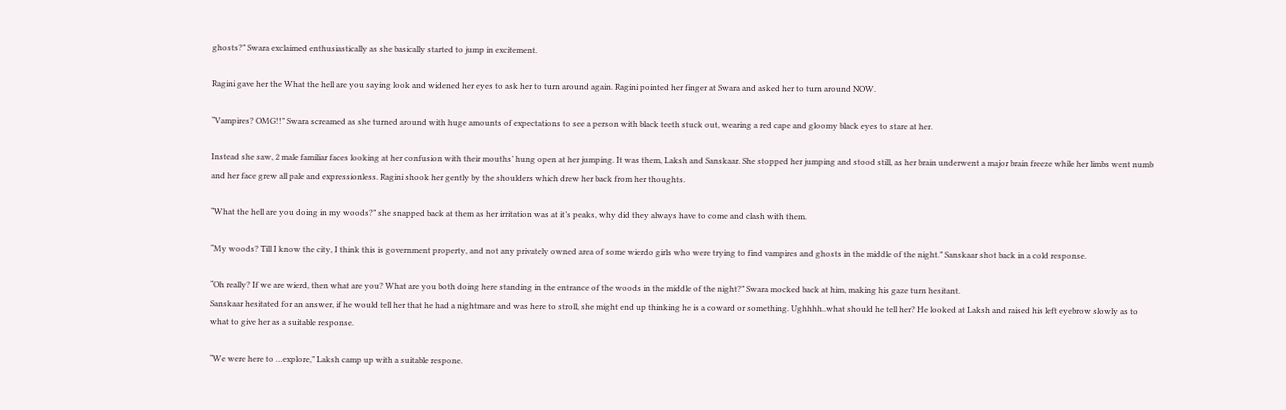ghosts?” Swara exclaimed enthusiastically as she basically started to jump in excitement.

Ragini gave her the What the hell are you saying look and widened her eyes to ask her to turn around again. Ragini pointed her finger at Swara and asked her to turn around NOW.

“Vampires? OMG!!” Swara screamed as she turned around with huge amounts of expectations to see a person with black teeth stuck out, wearing a red cape and gloomy black eyes to stare at her.

Instead she saw, 2 male familiar faces looking at her confusion with their mouths’ hung open at her jumping. It was them, Laksh and Sanskaar. She stopped her jumping and stood still, as her brain underwent a major brain freeze while her limbs went numb and her face grew all pale and expressionless. Ragini shook her gently by the shoulders which drew her back from her thoughts.

“What the hell are you doing in my woods?” she snapped back at them as her irritation was at it’s peaks, why did they always have to come and clash with them.

“My woods? Till I know the city, I think this is government property, and not any privately owned area of some wierdo girls who were trying to find vampires and ghosts in the middle of the night.” Sanskaar shot back in a cold response.

“Oh really? If we are wierd, then what are you? What are you both doing here standing in the entrance of the woods in the middle of the night?” Swara mocked back at him, making his gaze turn hesitant.
Sanskaar hesitated for an answer, if he would tell her that he had a nightmare and was here to stroll, she might end up thinking he is a coward or something. Ughhhh..what should he tell her? He looked at Laksh and raised his left eyebrow slowly as to what to give her as a suitable response.

“We were here to …explore,” Laksh camp up with a suitable respone.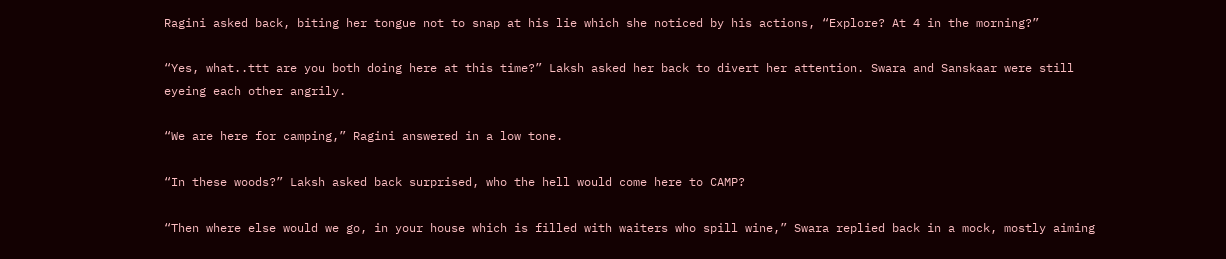Ragini asked back, biting her tongue not to snap at his lie which she noticed by his actions, “Explore? At 4 in the morning?”

“Yes, what..ttt are you both doing here at this time?” Laksh asked her back to divert her attention. Swara and Sanskaar were still eyeing each other angrily.

“We are here for camping,” Ragini answered in a low tone.

“In these woods?” Laksh asked back surprised, who the hell would come here to CAMP?

“Then where else would we go, in your house which is filled with waiters who spill wine,” Swara replied back in a mock, mostly aiming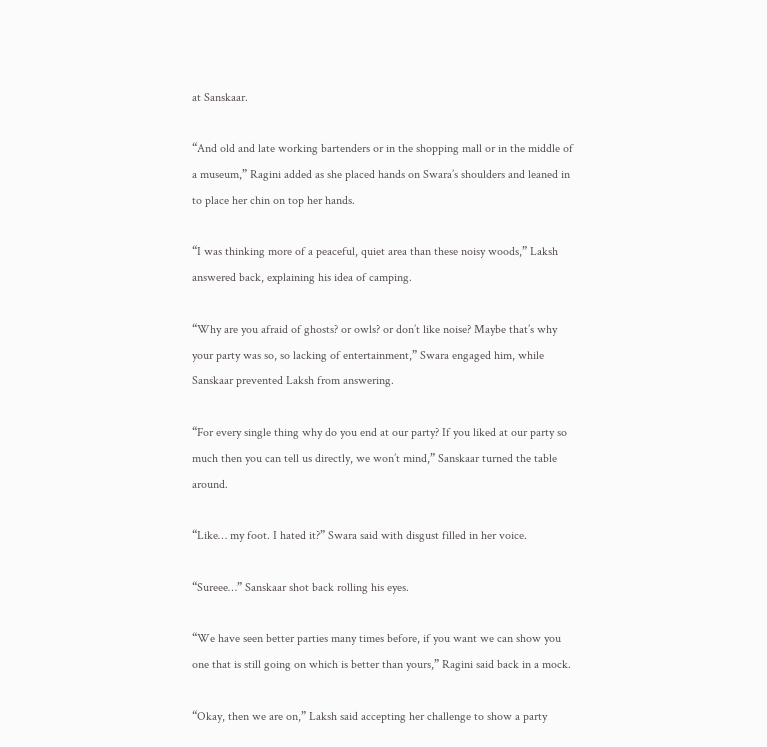at Sanskaar.

“And old and late working bartenders or in the shopping mall or in the middle of a museum,” Ragini added as she placed hands on Swara’s shoulders and leaned in to place her chin on top her hands.

“I was thinking more of a peaceful, quiet area than these noisy woods,” Laksh answered back, explaining his idea of camping.

“Why are you afraid of ghosts? or owls? or don’t like noise? Maybe that’s why your party was so, so lacking of entertainment,” Swara engaged him, while Sanskaar prevented Laksh from answering.

“For every single thing why do you end at our party? If you liked at our party so much then you can tell us directly, we won’t mind,” Sanskaar turned the table around.

“Like… my foot. I hated it?” Swara said with disgust filled in her voice.

“Sureee…” Sanskaar shot back rolling his eyes.

“We have seen better parties many times before, if you want we can show you one that is still going on which is better than yours,” Ragini said back in a mock.

“Okay, then we are on,” Laksh said accepting her challenge to show a party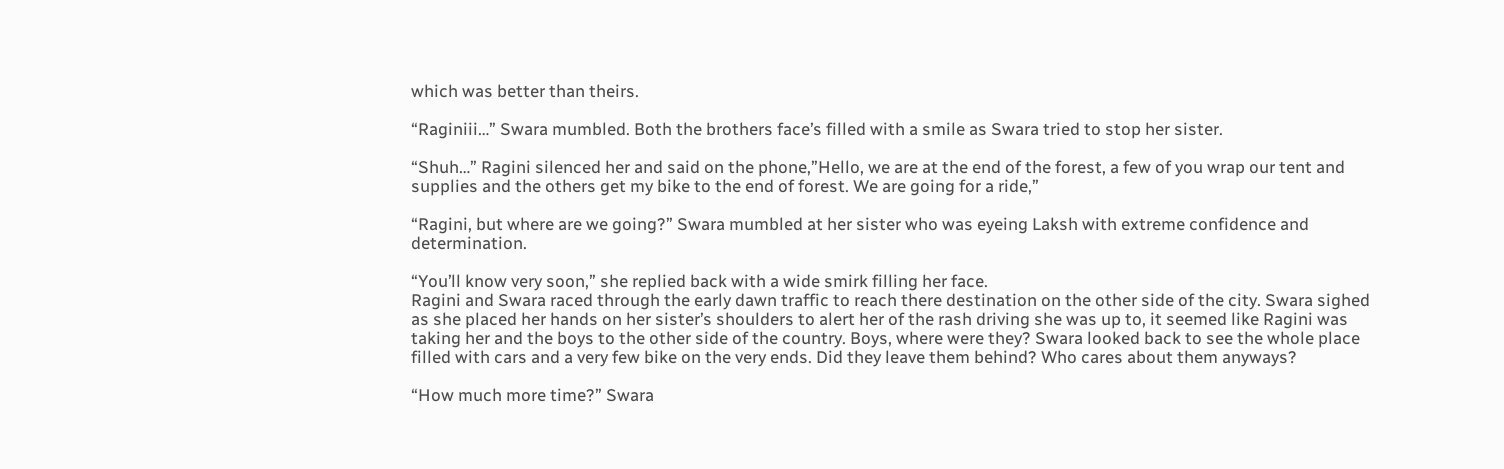which was better than theirs.

“Raginiii…” Swara mumbled. Both the brothers face’s filled with a smile as Swara tried to stop her sister.

“Shuh…” Ragini silenced her and said on the phone,”Hello, we are at the end of the forest, a few of you wrap our tent and supplies and the others get my bike to the end of forest. We are going for a ride,”

“Ragini, but where are we going?” Swara mumbled at her sister who was eyeing Laksh with extreme confidence and determination.

“You’ll know very soon,” she replied back with a wide smirk filling her face.
Ragini and Swara raced through the early dawn traffic to reach there destination on the other side of the city. Swara sighed as she placed her hands on her sister’s shoulders to alert her of the rash driving she was up to, it seemed like Ragini was taking her and the boys to the other side of the country. Boys, where were they? Swara looked back to see the whole place filled with cars and a very few bike on the very ends. Did they leave them behind? Who cares about them anyways?

“How much more time?” Swara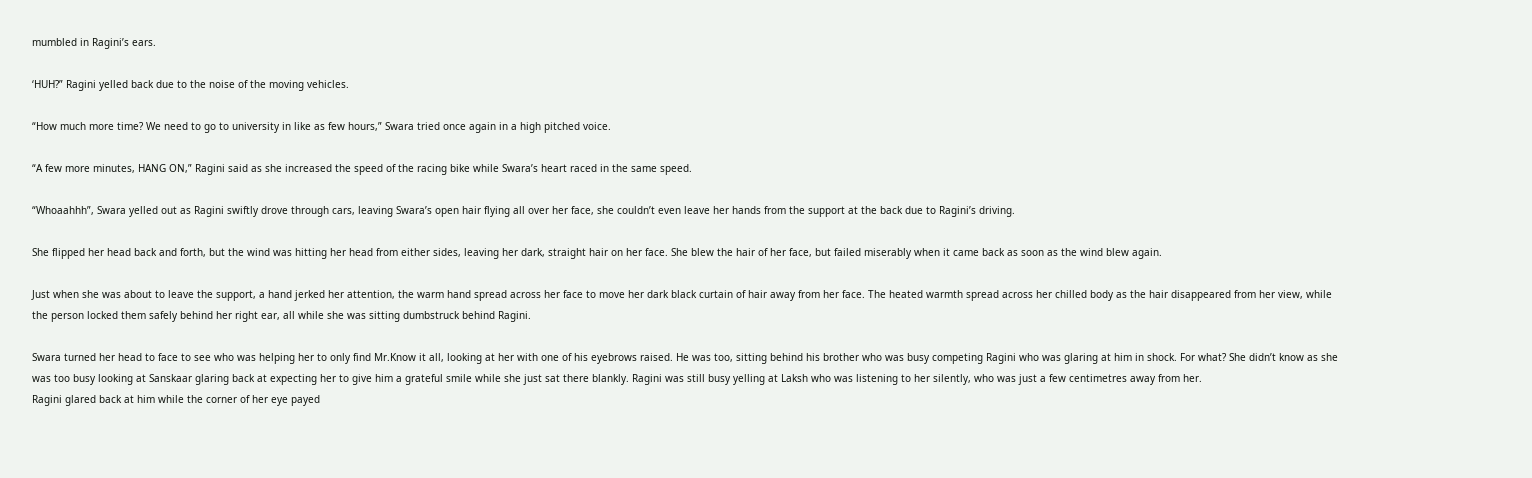mumbled in Ragini’s ears.

‘HUH?” Ragini yelled back due to the noise of the moving vehicles.

“How much more time? We need to go to university in like as few hours,” Swara tried once again in a high pitched voice.

“A few more minutes, HANG ON,” Ragini said as she increased the speed of the racing bike while Swara’s heart raced in the same speed.

“Whoaahhh”, Swara yelled out as Ragini swiftly drove through cars, leaving Swara’s open hair flying all over her face, she couldn’t even leave her hands from the support at the back due to Ragini’s driving.

She flipped her head back and forth, but the wind was hitting her head from either sides, leaving her dark, straight hair on her face. She blew the hair of her face, but failed miserably when it came back as soon as the wind blew again.

Just when she was about to leave the support, a hand jerked her attention, the warm hand spread across her face to move her dark black curtain of hair away from her face. The heated warmth spread across her chilled body as the hair disappeared from her view, while the person locked them safely behind her right ear, all while she was sitting dumbstruck behind Ragini.

Swara turned her head to face to see who was helping her to only find Mr.Know it all, looking at her with one of his eyebrows raised. He was too, sitting behind his brother who was busy competing Ragini who was glaring at him in shock. For what? She didn’t know as she was too busy looking at Sanskaar glaring back at expecting her to give him a grateful smile while she just sat there blankly. Ragini was still busy yelling at Laksh who was listening to her silently, who was just a few centimetres away from her.
Ragini glared back at him while the corner of her eye payed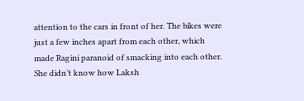attention to the cars in front of her. The bikes were just a few inches apart from each other, which made Ragini paranoid of smacking into each other. She didn’t know how Laksh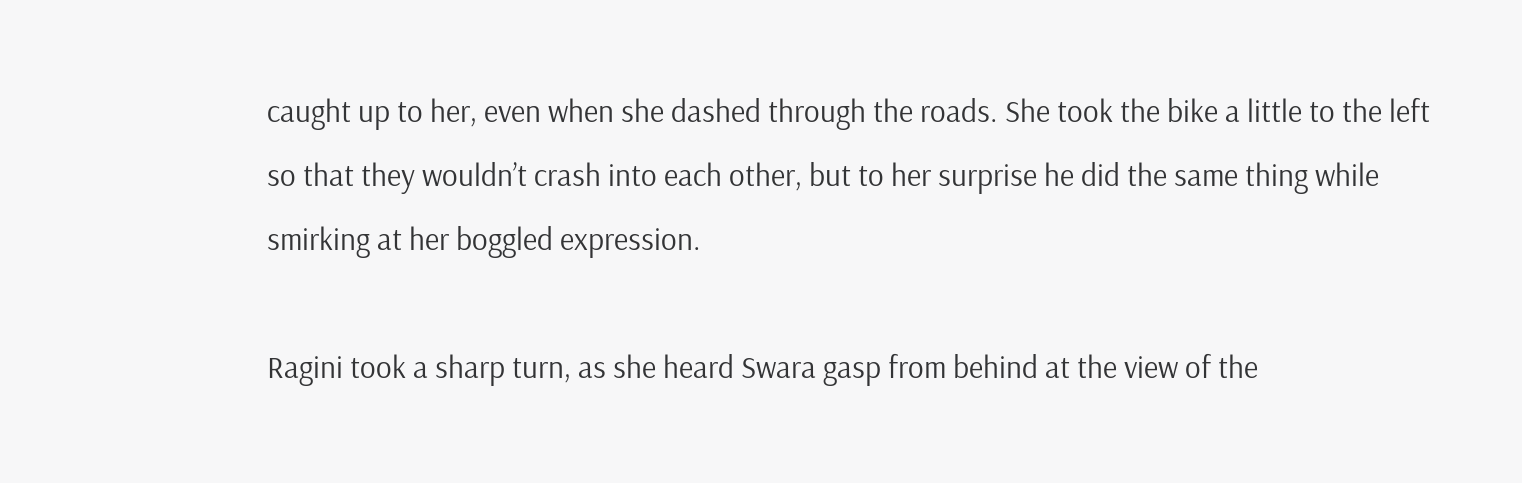caught up to her, even when she dashed through the roads. She took the bike a little to the left so that they wouldn’t crash into each other, but to her surprise he did the same thing while smirking at her boggled expression.

Ragini took a sharp turn, as she heard Swara gasp from behind at the view of the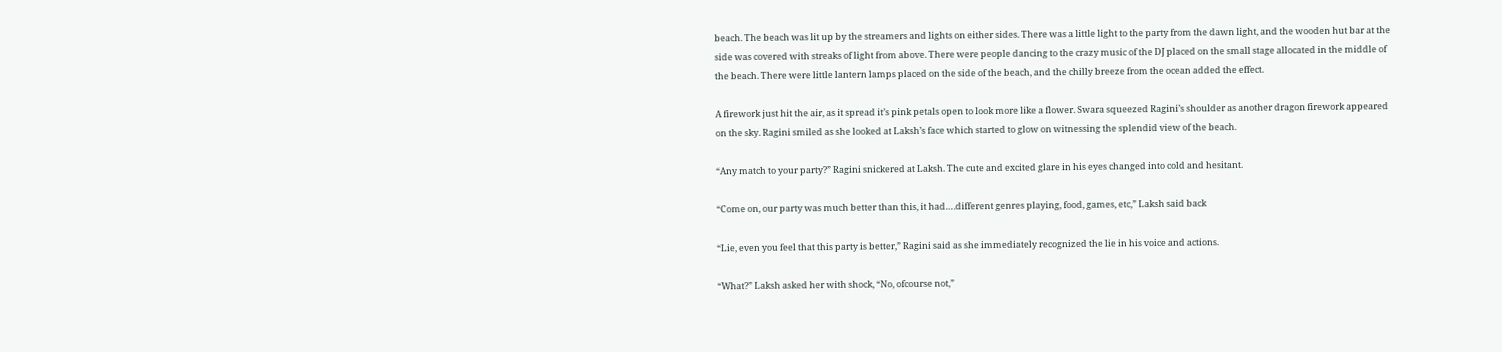beach. The beach was lit up by the streamers and lights on either sides. There was a little light to the party from the dawn light, and the wooden hut bar at the side was covered with streaks of light from above. There were people dancing to the crazy music of the DJ placed on the small stage allocated in the middle of the beach. There were little lantern lamps placed on the side of the beach, and the chilly breeze from the ocean added the effect.

A firework just hit the air, as it spread it’s pink petals open to look more like a flower. Swara squeezed Ragini’s shoulder as another dragon firework appeared on the sky. Ragini smiled as she looked at Laksh’s face which started to glow on witnessing the splendid view of the beach.

“Any match to your party?” Ragini snickered at Laksh. The cute and excited glare in his eyes changed into cold and hesitant.

“Come on, our party was much better than this, it had….different genres playing, food, games, etc,” Laksh said back

“Lie, even you feel that this party is better,” Ragini said as she immediately recognized the lie in his voice and actions.

“What?” Laksh asked her with shock, “No, ofcourse not,”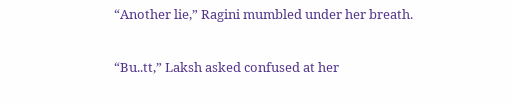“Another lie,” Ragini mumbled under her breath.

“Bu..tt,” Laksh asked confused at her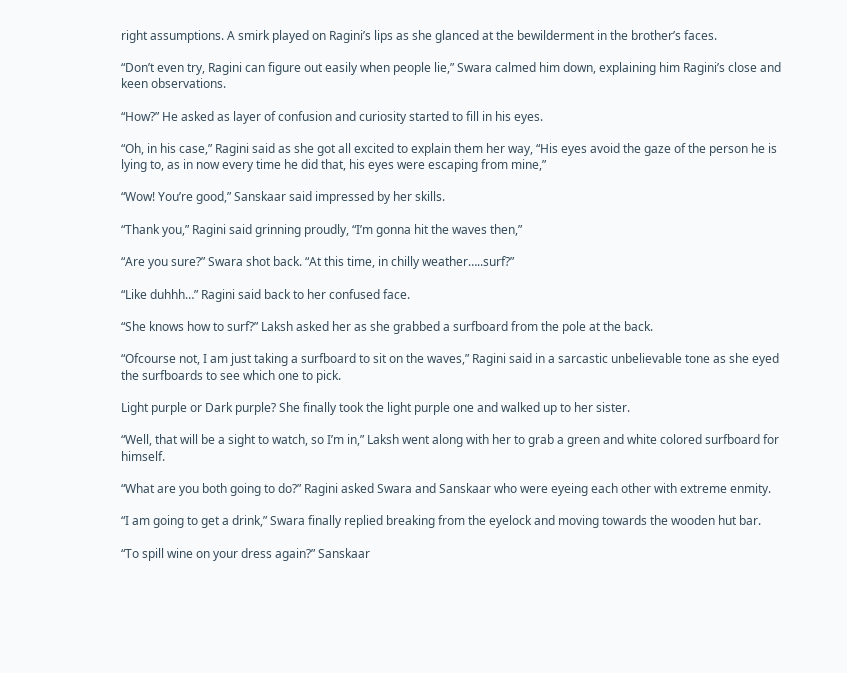right assumptions. A smirk played on Ragini’s lips as she glanced at the bewilderment in the brother’s faces.

“Don’t even try, Ragini can figure out easily when people lie,” Swara calmed him down, explaining him Ragini’s close and keen observations.

“How?” He asked as layer of confusion and curiosity started to fill in his eyes.

“Oh, in his case,” Ragini said as she got all excited to explain them her way, “His eyes avoid the gaze of the person he is lying to, as in now every time he did that, his eyes were escaping from mine,”

“Wow! You’re good,” Sanskaar said impressed by her skills.

“Thank you,” Ragini said grinning proudly, “I’m gonna hit the waves then,”

“Are you sure?” Swara shot back. “At this time, in chilly weather…..surf?”

“Like duhhh…” Ragini said back to her confused face.

“She knows how to surf?” Laksh asked her as she grabbed a surfboard from the pole at the back.

“Ofcourse not, I am just taking a surfboard to sit on the waves,” Ragini said in a sarcastic unbelievable tone as she eyed the surfboards to see which one to pick.

Light purple or Dark purple? She finally took the light purple one and walked up to her sister.

“Well, that will be a sight to watch, so I’m in,” Laksh went along with her to grab a green and white colored surfboard for himself.

“What are you both going to do?” Ragini asked Swara and Sanskaar who were eyeing each other with extreme enmity.

“I am going to get a drink,” Swara finally replied breaking from the eyelock and moving towards the wooden hut bar.

“To spill wine on your dress again?” Sanskaar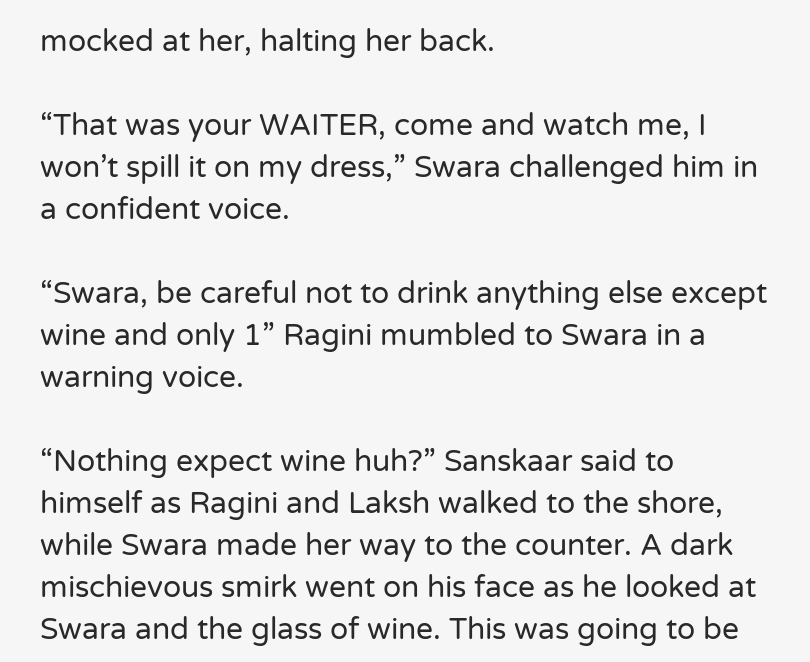mocked at her, halting her back.

“That was your WAITER, come and watch me, I won’t spill it on my dress,” Swara challenged him in a confident voice.

“Swara, be careful not to drink anything else except wine and only 1” Ragini mumbled to Swara in a warning voice.

“Nothing expect wine huh?” Sanskaar said to himself as Ragini and Laksh walked to the shore, while Swara made her way to the counter. A dark mischievous smirk went on his face as he looked at Swara and the glass of wine. This was going to be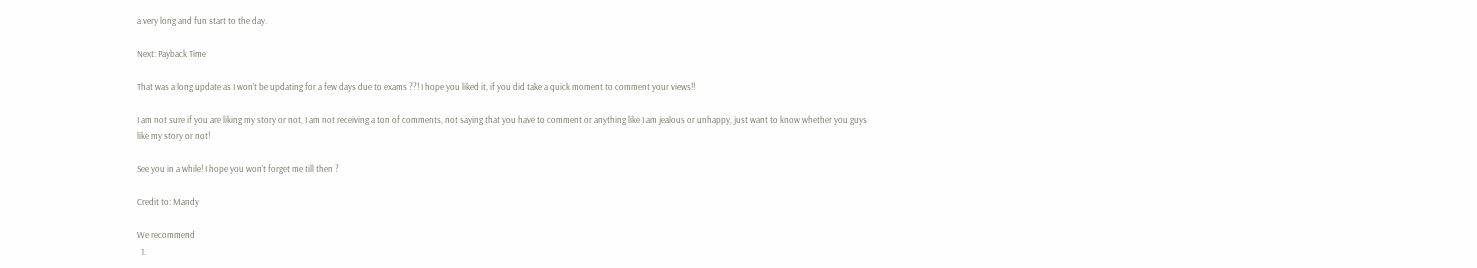a very long and fun start to the day.

Next: Payback Time

That was a long update as I won’t be updating for a few days due to exams ??! I hope you liked it, if you did take a quick moment to comment your views!!

I am not sure if you are liking my story or not, I am not receiving a ton of comments, not saying that you have to comment or anything like I am jealous or unhappy, just want to know whether you guys like my story or not!

See you in a while! I hope you won’t forget me till then ?

Credit to: Mandy

We recommend
  1.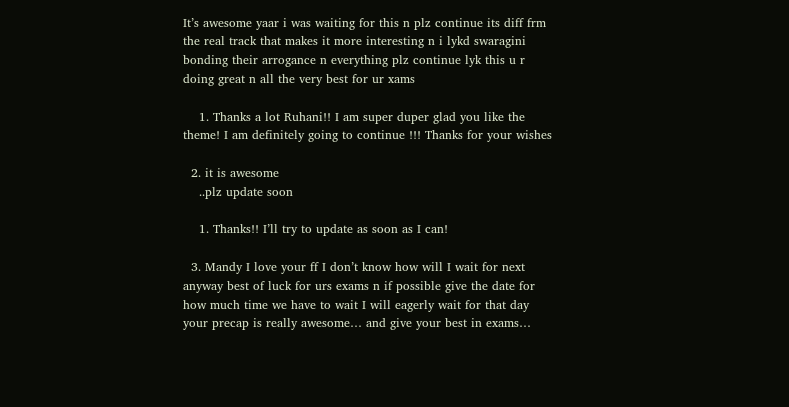It’s awesome yaar i was waiting for this n plz continue its diff frm the real track that makes it more interesting n i lykd swaragini bonding their arrogance n everything plz continue lyk this u r doing great n all the very best for ur xams

    1. Thanks a lot Ruhani!! I am super duper glad you like the theme! I am definitely going to continue !!! Thanks for your wishes

  2. it is awesome
    ..plz update soon

    1. Thanks!! I’ll try to update as soon as I can!

  3. Mandy I love your ff I don’t know how will I wait for next anyway best of luck for urs exams n if possible give the date for how much time we have to wait I will eagerly wait for that day your precap is really awesome… and give your best in exams…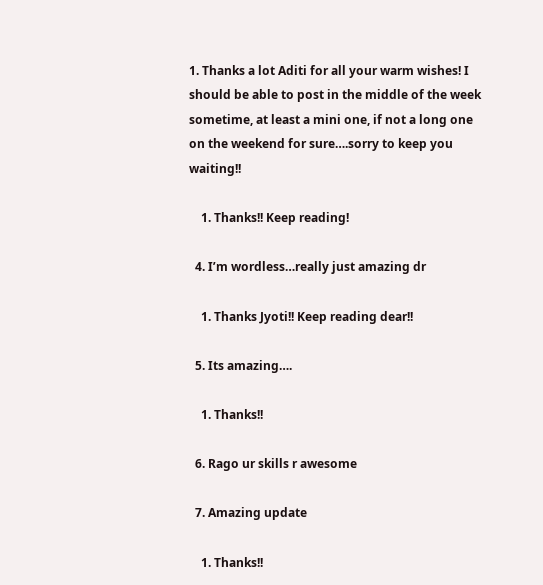1. Thanks a lot Aditi for all your warm wishes! I should be able to post in the middle of the week sometime, at least a mini one, if not a long one on the weekend for sure….sorry to keep you waiting!!

    1. Thanks!! Keep reading!

  4. I’m wordless…really just amazing dr

    1. Thanks Jyoti!! Keep reading dear!!

  5. Its amazing….

    1. Thanks!!

  6. Rago ur skills r awesome

  7. Amazing update

    1. Thanks!!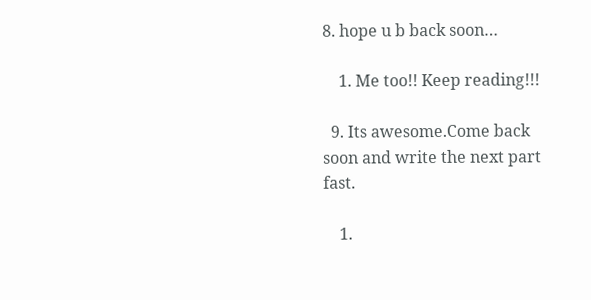8. hope u b back soon…

    1. Me too!! Keep reading!!!

  9. Its awesome.Come back soon and write the next part fast.

    1.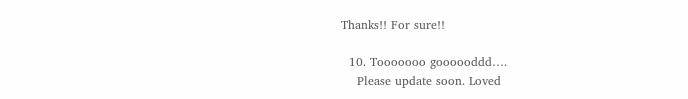Thanks!! For sure!!

  10. Tooooooo goooooddd….
    Please update soon. Loved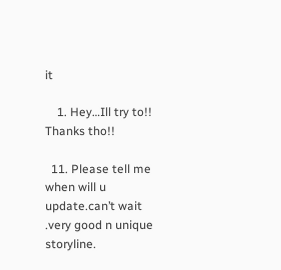it

    1. Hey…Ill try to!! Thanks tho!!

  11. Please tell me when will u update.can’t wait .very good n unique storyline.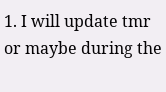1. I will update tmr or maybe during the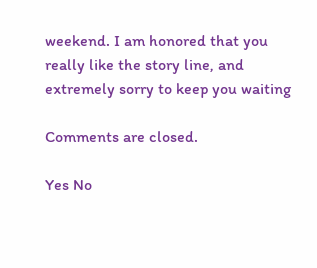weekend. I am honored that you really like the story line, and extremely sorry to keep you waiting

Comments are closed.

Yes No